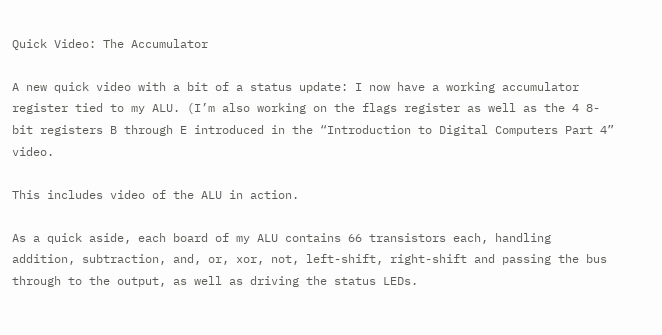Quick Video: The Accumulator

A new quick video with a bit of a status update: I now have a working accumulator register tied to my ALU. (I’m also working on the flags register as well as the 4 8-bit registers B through E introduced in the “Introduction to Digital Computers Part 4” video.

This includes video of the ALU in action.

As a quick aside, each board of my ALU contains 66 transistors each, handling addition, subtraction, and, or, xor, not, left-shift, right-shift and passing the bus through to the output, as well as driving the status LEDs.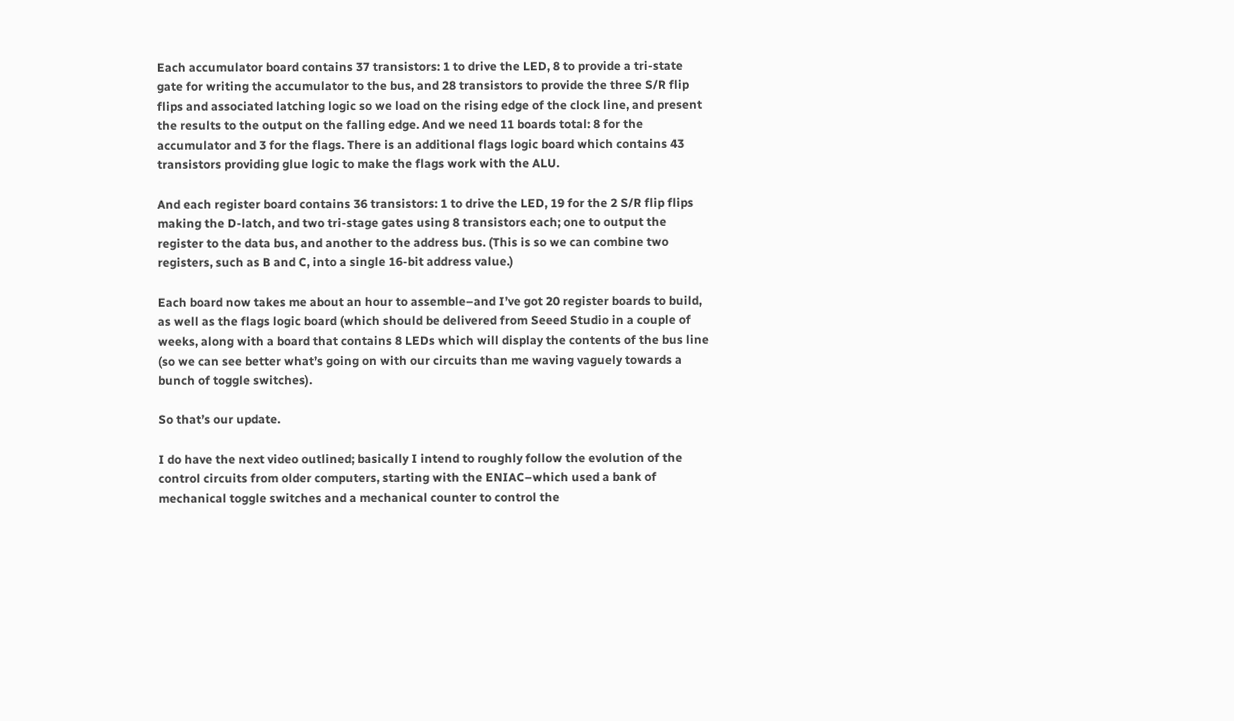Each accumulator board contains 37 transistors: 1 to drive the LED, 8 to provide a tri-state gate for writing the accumulator to the bus, and 28 transistors to provide the three S/R flip flips and associated latching logic so we load on the rising edge of the clock line, and present the results to the output on the falling edge. And we need 11 boards total: 8 for the accumulator and 3 for the flags. There is an additional flags logic board which contains 43 transistors providing glue logic to make the flags work with the ALU.

And each register board contains 36 transistors: 1 to drive the LED, 19 for the 2 S/R flip flips making the D-latch, and two tri-stage gates using 8 transistors each; one to output the register to the data bus, and another to the address bus. (This is so we can combine two registers, such as B and C, into a single 16-bit address value.)

Each board now takes me about an hour to assemble–and I’ve got 20 register boards to build, as well as the flags logic board (which should be delivered from Seeed Studio in a couple of weeks, along with a board that contains 8 LEDs which will display the contents of the bus line (so we can see better what’s going on with our circuits than me waving vaguely towards a bunch of toggle switches).

So that’s our update.

I do have the next video outlined; basically I intend to roughly follow the evolution of the control circuits from older computers, starting with the ENIAC–which used a bank of mechanical toggle switches and a mechanical counter to control the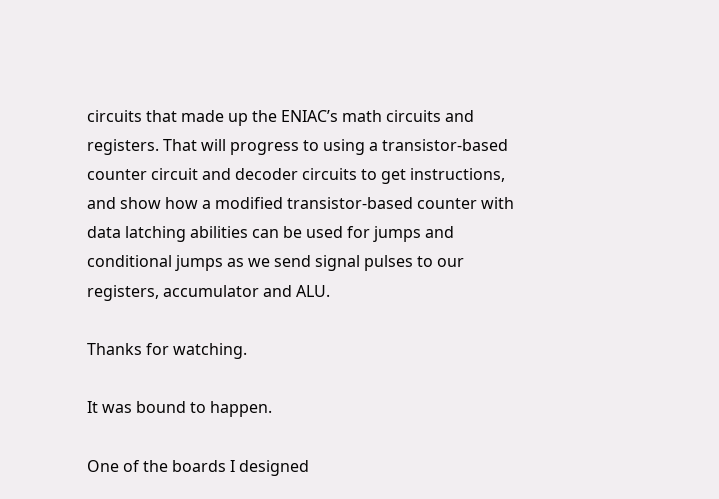circuits that made up the ENIAC’s math circuits and registers. That will progress to using a transistor-based counter circuit and decoder circuits to get instructions, and show how a modified transistor-based counter with data latching abilities can be used for jumps and conditional jumps as we send signal pulses to our registers, accumulator and ALU.

Thanks for watching.

It was bound to happen.

One of the boards I designed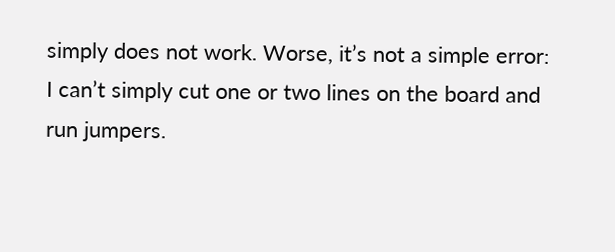simply does not work. Worse, it’s not a simple error: I can’t simply cut one or two lines on the board and run jumpers.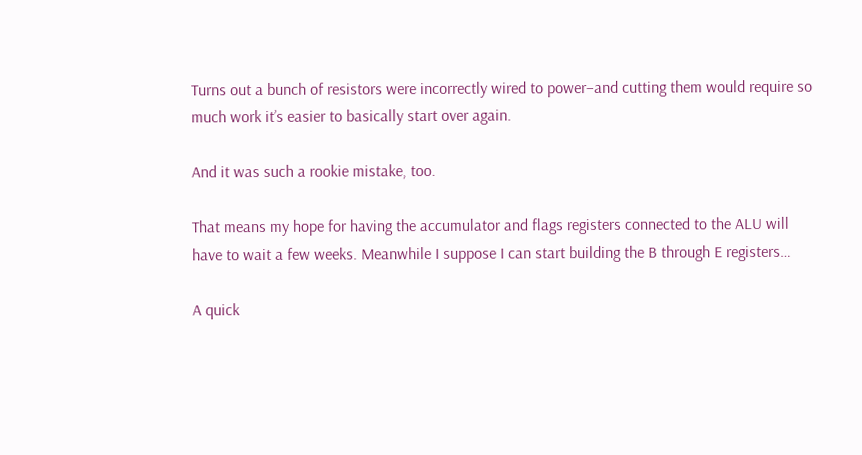Turns out a bunch of resistors were incorrectly wired to power–and cutting them would require so much work it’s easier to basically start over again.

And it was such a rookie mistake, too.

That means my hope for having the accumulator and flags registers connected to the ALU will have to wait a few weeks. Meanwhile I suppose I can start building the B through E registers…

A quick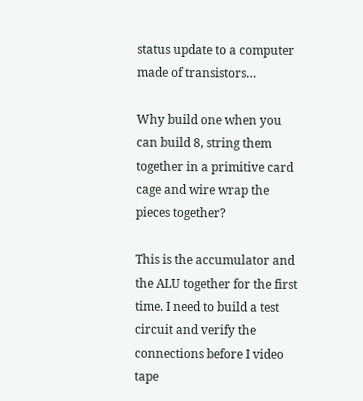status update to a computer made of transistors…

Why build one when you can build 8, string them together in a primitive card cage and wire wrap the pieces together?

This is the accumulator and the ALU together for the first time. I need to build a test circuit and verify the connections before I video tape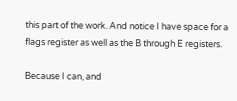this part of the work. And notice I have space for a flags register as well as the B through E registers.

Because I can, and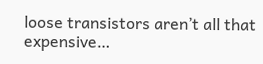loose transistors aren’t all that expensive…